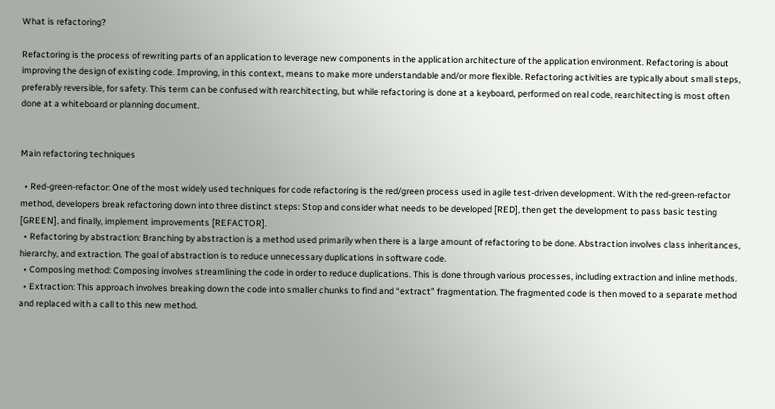What is refactoring?

Refactoring is the process of rewriting parts of an application to leverage new components in the application architecture of the application environment. Refactoring is about improving the design of existing code. Improving, in this context, means to make more understandable and/or more flexible. Refactoring activities are typically about small steps, preferably reversible, for safety. This term can be confused with rearchitecting, but while refactoring is done at a keyboard, performed on real code, rearchitecting is most often done at a whiteboard or planning document.


Main refactoring techniques

  • Red-green-refactor: One of the most widely used techniques for code refactoring is the red/green process used in agile test-driven development. With the red-green-refactor method, developers break refactoring down into three distinct steps: Stop and consider what needs to be developed [RED], then get the development to pass basic testing [GREEN], and finally, implement improvements [REFACTOR].
  • Refactoring by abstraction: Branching by abstraction is a method used primarily when there is a large amount of refactoring to be done. Abstraction involves class inheritances, hierarchy, and extraction. The goal of abstraction is to reduce unnecessary duplications in software code.
  • Composing method: Composing involves streamlining the code in order to reduce duplications. This is done through various processes, including extraction and inline methods.
  • Extraction: This approach involves breaking down the code into smaller chunks to find and “extract” fragmentation. The fragmented code is then moved to a separate method and replaced with a call to this new method.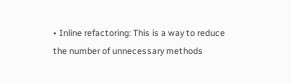• Inline refactoring: This is a way to reduce the number of unnecessary methods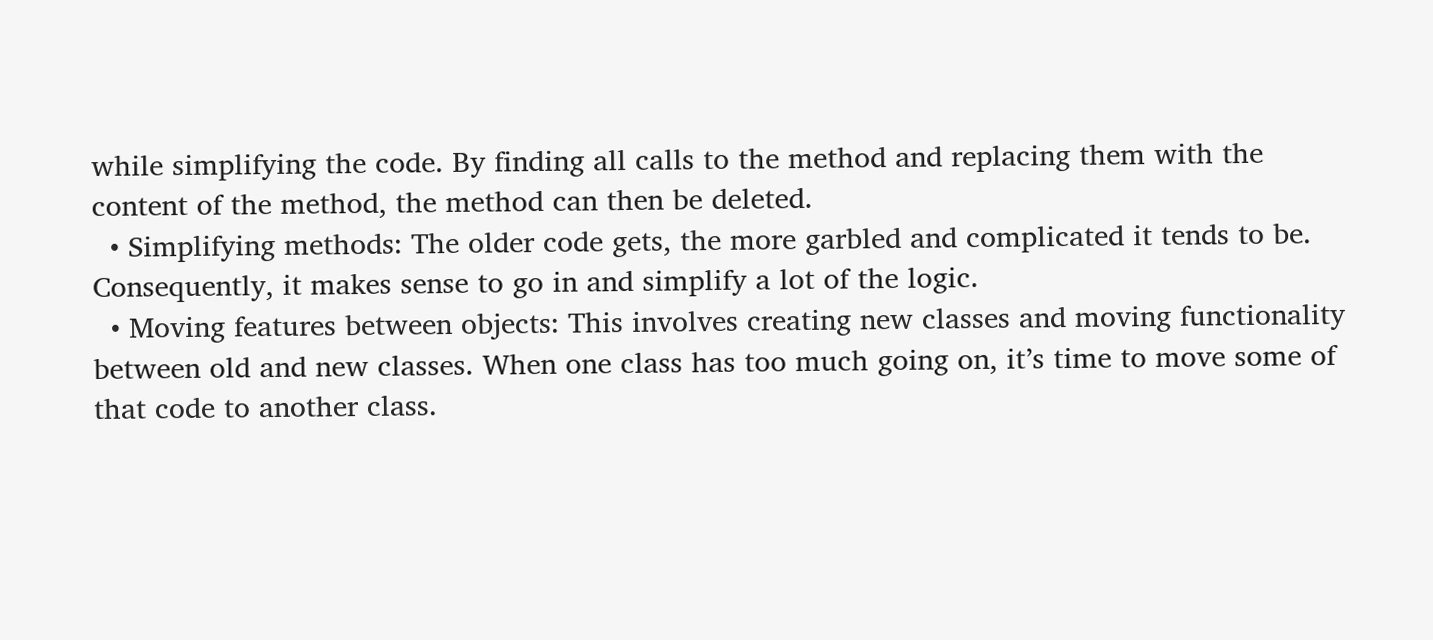while simplifying the code. By finding all calls to the method and replacing them with the content of the method, the method can then be deleted.
  • Simplifying methods: The older code gets, the more garbled and complicated it tends to be. Consequently, it makes sense to go in and simplify a lot of the logic.
  • Moving features between objects: This involves creating new classes and moving functionality between old and new classes. When one class has too much going on, it’s time to move some of that code to another class.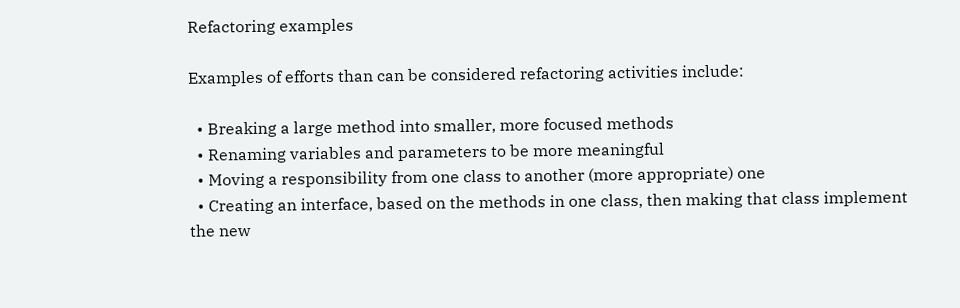Refactoring examples

Examples of efforts than can be considered refactoring activities include:

  • Breaking a large method into smaller, more focused methods
  • Renaming variables and parameters to be more meaningful
  • Moving a responsibility from one class to another (more appropriate) one
  • Creating an interface, based on the methods in one class, then making that class implement the new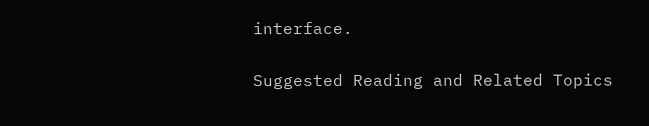interface.


Suggested Reading and Related Topics